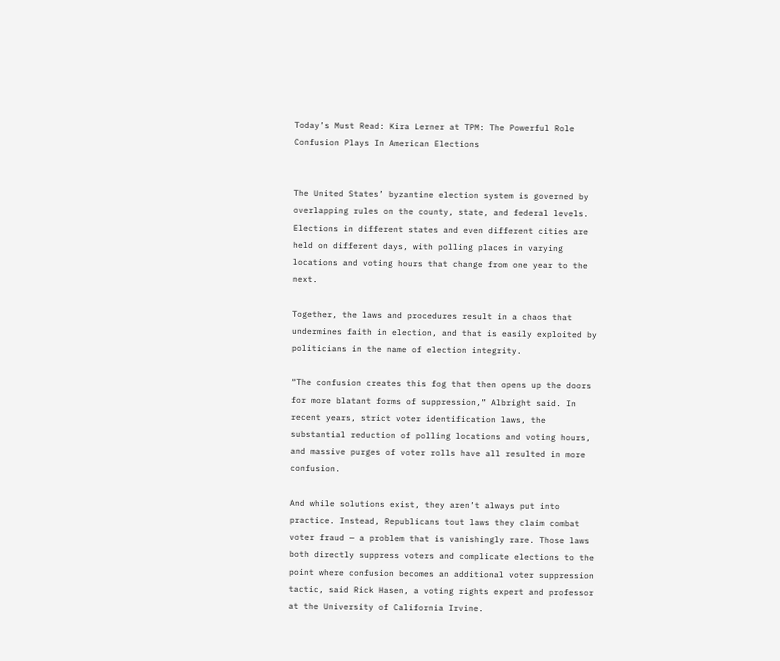Today’s Must Read: Kira Lerner at TPM: The Powerful Role Confusion Plays In American Elections


The United States’ byzantine election system is governed by overlapping rules on the county, state, and federal levels. Elections in different states and even different cities are held on different days, with polling places in varying locations and voting hours that change from one year to the next.

Together, the laws and procedures result in a chaos that undermines faith in election, and that is easily exploited by politicians in the name of election integrity.

“The confusion creates this fog that then opens up the doors for more blatant forms of suppression,” Albright said. In recent years, strict voter identification laws, the substantial reduction of polling locations and voting hours, and massive purges of voter rolls have all resulted in more confusion.

And while solutions exist, they aren’t always put into practice. Instead, Republicans tout laws they claim combat voter fraud — a problem that is vanishingly rare. Those laws both directly suppress voters and complicate elections to the point where confusion becomes an additional voter suppression tactic, said Rick Hasen, a voting rights expert and professor at the University of California Irvine.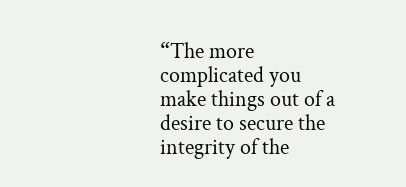“The more complicated you make things out of a desire to secure the integrity of the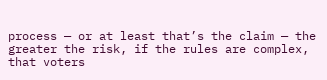process — or at least that’s the claim — the greater the risk, if the rules are complex, that voters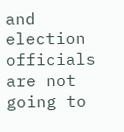and election officials are not going to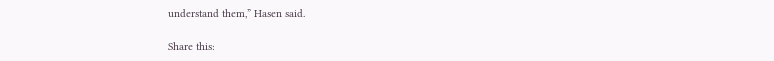understand them,” Hasen said.

Share this: